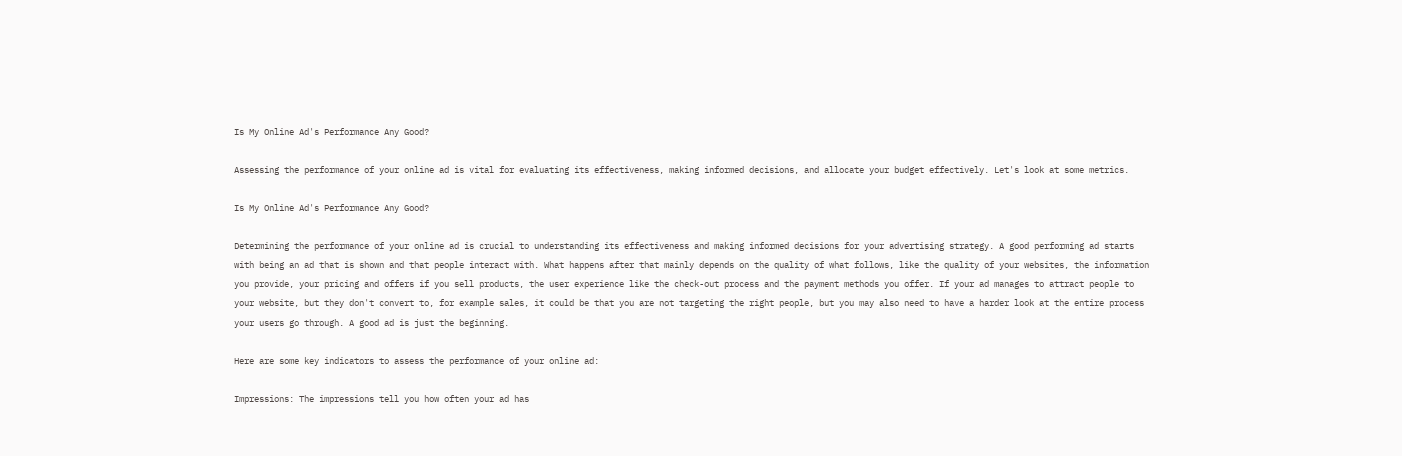Is My Online Ad's Performance Any Good?

Assessing the performance of your online ad is vital for evaluating its effectiveness, making informed decisions, and allocate your budget effectively. Let's look at some metrics.

Is My Online Ad's Performance Any Good?

Determining the performance of your online ad is crucial to understanding its effectiveness and making informed decisions for your advertising strategy. A good performing ad starts with being an ad that is shown and that people interact with. What happens after that mainly depends on the quality of what follows, like the quality of your websites, the information you provide, your pricing and offers if you sell products, the user experience like the check-out process and the payment methods you offer. If your ad manages to attract people to your website, but they don't convert to, for example sales, it could be that you are not targeting the right people, but you may also need to have a harder look at the entire process your users go through. A good ad is just the beginning.

Here are some key indicators to assess the performance of your online ad:

Impressions: The impressions tell you how often your ad has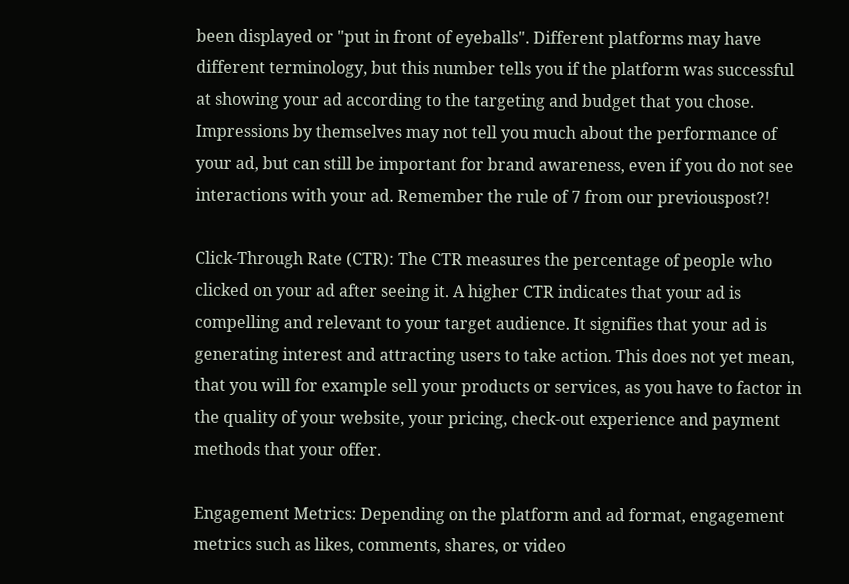been displayed or "put in front of eyeballs". Different platforms may have different terminology, but this number tells you if the platform was successful at showing your ad according to the targeting and budget that you chose. Impressions by themselves may not tell you much about the performance of your ad, but can still be important for brand awareness, even if you do not see interactions with your ad. Remember the rule of 7 from our previouspost?!

Click-Through Rate (CTR): The CTR measures the percentage of people who clicked on your ad after seeing it. A higher CTR indicates that your ad is compelling and relevant to your target audience. It signifies that your ad is generating interest and attracting users to take action. This does not yet mean, that you will for example sell your products or services, as you have to factor in the quality of your website, your pricing, check-out experience and payment methods that your offer.

Engagement Metrics: Depending on the platform and ad format, engagement metrics such as likes, comments, shares, or video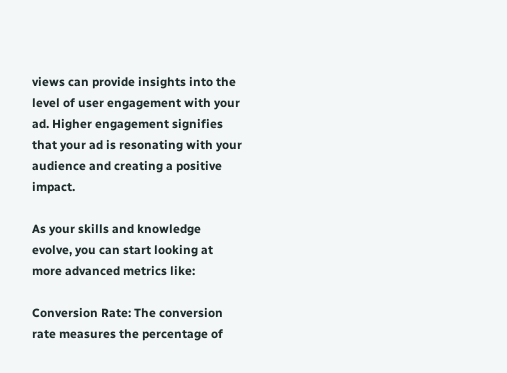views can provide insights into the level of user engagement with your ad. Higher engagement signifies that your ad is resonating with your audience and creating a positive impact.

As your skills and knowledge evolve, you can start looking at more advanced metrics like:

Conversion Rate: The conversion rate measures the percentage of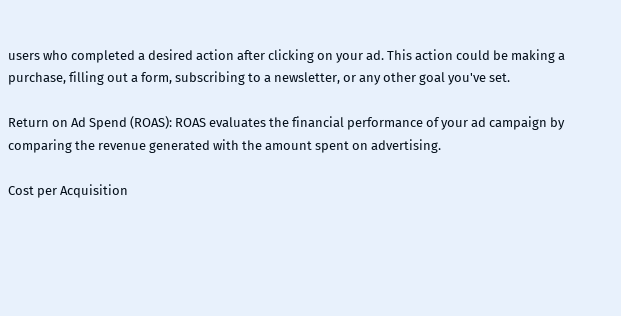users who completed a desired action after clicking on your ad. This action could be making a purchase, filling out a form, subscribing to a newsletter, or any other goal you've set.

Return on Ad Spend (ROAS): ROAS evaluates the financial performance of your ad campaign by comparing the revenue generated with the amount spent on advertising.

Cost per Acquisition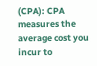(CPA): CPA measures the average cost you incur to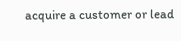acquire a customer or lead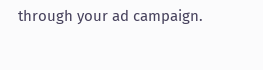through your ad campaign.